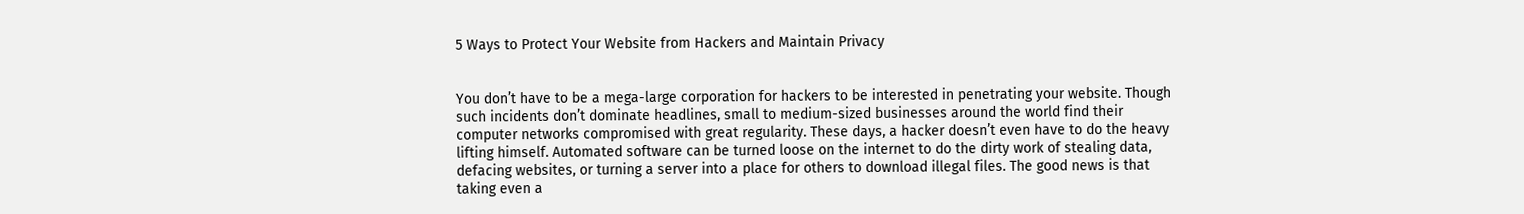5 Ways to Protect Your Website from Hackers and Maintain Privacy


You don’t have to be a mega-large corporation for hackers to be interested in penetrating your website. Though such incidents don’t dominate headlines, small to medium-sized businesses around the world find their computer networks compromised with great regularity. These days, a hacker doesn’t even have to do the heavy lifting himself. Automated software can be turned loose on the internet to do the dirty work of stealing data, defacing websites, or turning a server into a place for others to download illegal files. The good news is that taking even a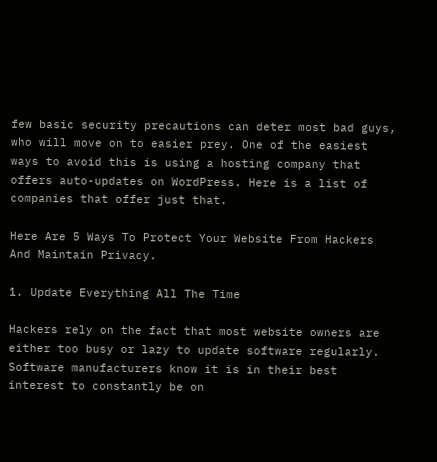few basic security precautions can deter most bad guys, who will move on to easier prey. One of the easiest ways to avoid this is using a hosting company that offers auto-updates on WordPress. Here is a list of companies that offer just that.

Here Are 5 Ways To Protect Your Website From Hackers And Maintain Privacy.

1. Update Everything All The Time

Hackers rely on the fact that most website owners are either too busy or lazy to update software regularly. Software manufacturers know it is in their best interest to constantly be on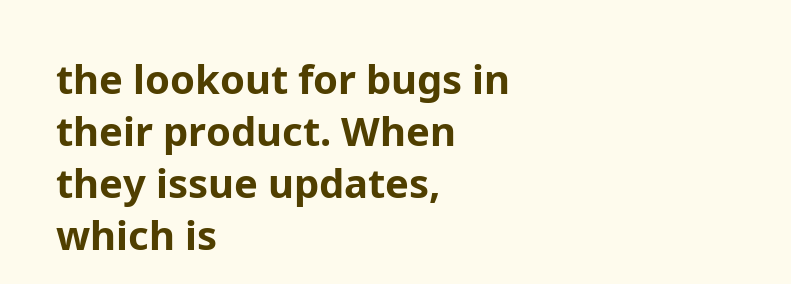the lookout for bugs in their product. When they issue updates, which is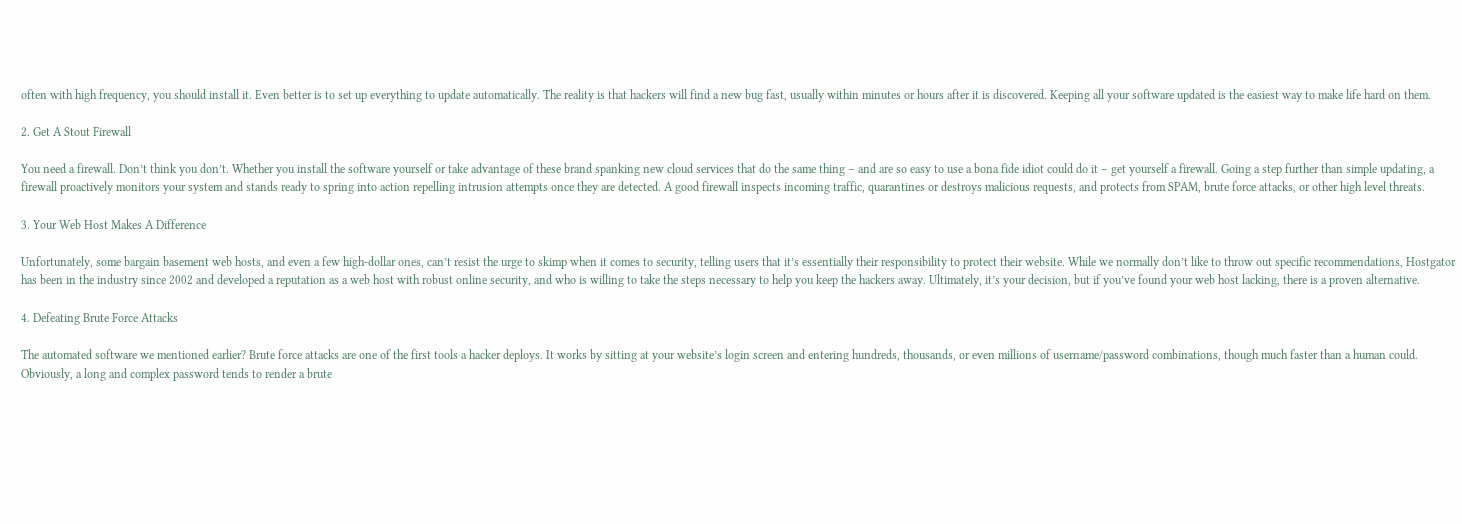often with high frequency, you should install it. Even better is to set up everything to update automatically. The reality is that hackers will find a new bug fast, usually within minutes or hours after it is discovered. Keeping all your software updated is the easiest way to make life hard on them.

2. Get A Stout Firewall

You need a firewall. Don’t think you don’t. Whether you install the software yourself or take advantage of these brand spanking new cloud services that do the same thing – and are so easy to use a bona fide idiot could do it – get yourself a firewall. Going a step further than simple updating, a firewall proactively monitors your system and stands ready to spring into action repelling intrusion attempts once they are detected. A good firewall inspects incoming traffic, quarantines or destroys malicious requests, and protects from SPAM, brute force attacks, or other high level threats.

3. Your Web Host Makes A Difference

Unfortunately, some bargain basement web hosts, and even a few high-dollar ones, can’t resist the urge to skimp when it comes to security, telling users that it’s essentially their responsibility to protect their website. While we normally don’t like to throw out specific recommendations, Hostgator has been in the industry since 2002 and developed a reputation as a web host with robust online security, and who is willing to take the steps necessary to help you keep the hackers away. Ultimately, it’s your decision, but if you’ve found your web host lacking, there is a proven alternative.

4. Defeating Brute Force Attacks

The automated software we mentioned earlier? Brute force attacks are one of the first tools a hacker deploys. It works by sitting at your website’s login screen and entering hundreds, thousands, or even millions of username/password combinations, though much faster than a human could. Obviously, a long and complex password tends to render a brute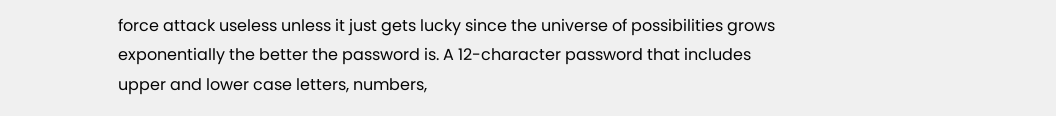force attack useless unless it just gets lucky since the universe of possibilities grows exponentially the better the password is. A 12-character password that includes upper and lower case letters, numbers,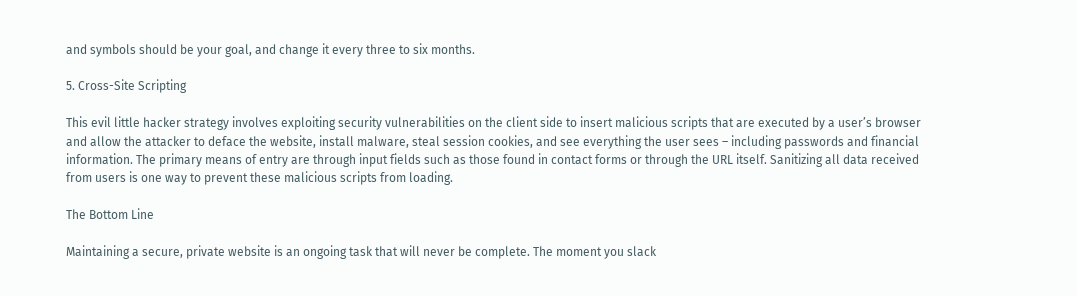and symbols should be your goal, and change it every three to six months.

5. Cross-Site Scripting

This evil little hacker strategy involves exploiting security vulnerabilities on the client side to insert malicious scripts that are executed by a user’s browser and allow the attacker to deface the website, install malware, steal session cookies, and see everything the user sees – including passwords and financial information. The primary means of entry are through input fields such as those found in contact forms or through the URL itself. Sanitizing all data received from users is one way to prevent these malicious scripts from loading.

The Bottom Line

Maintaining a secure, private website is an ongoing task that will never be complete. The moment you slack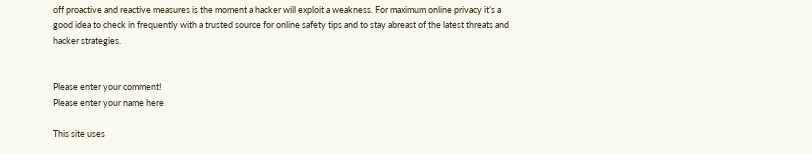off proactive and reactive measures is the moment a hacker will exploit a weakness. For maximum online privacy it’s a good idea to check in frequently with a trusted source for online safety tips and to stay abreast of the latest threats and hacker strategies.


Please enter your comment!
Please enter your name here

This site uses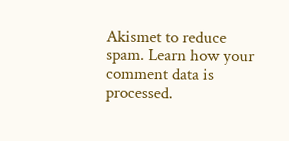Akismet to reduce spam. Learn how your comment data is processed.